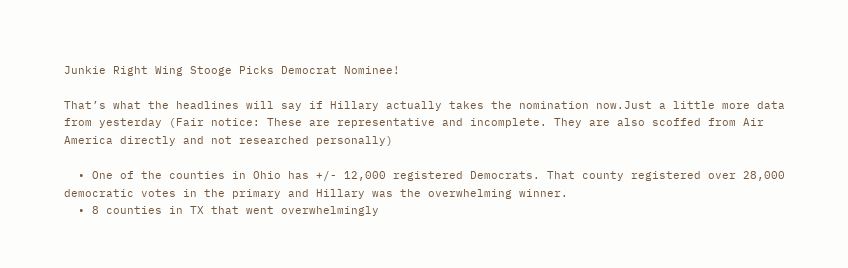Junkie Right Wing Stooge Picks Democrat Nominee!

That’s what the headlines will say if Hillary actually takes the nomination now.Just a little more data from yesterday (Fair notice: These are representative and incomplete. They are also scoffed from Air America directly and not researched personally)

  • One of the counties in Ohio has +/- 12,000 registered Democrats. That county registered over 28,000 democratic votes in the primary and Hillary was the overwhelming winner.
  • 8 counties in TX that went overwhelmingly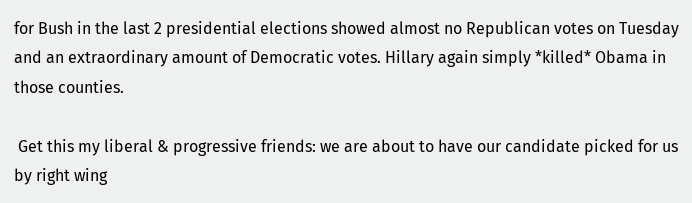for Bush in the last 2 presidential elections showed almost no Republican votes on Tuesday and an extraordinary amount of Democratic votes. Hillary again simply *killed* Obama in those counties.

 Get this my liberal & progressive friends: we are about to have our candidate picked for us by right wing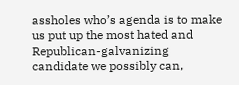assholes who’s agenda is to make us put up the most hated and Republican-galvanizing candidate we possibly can,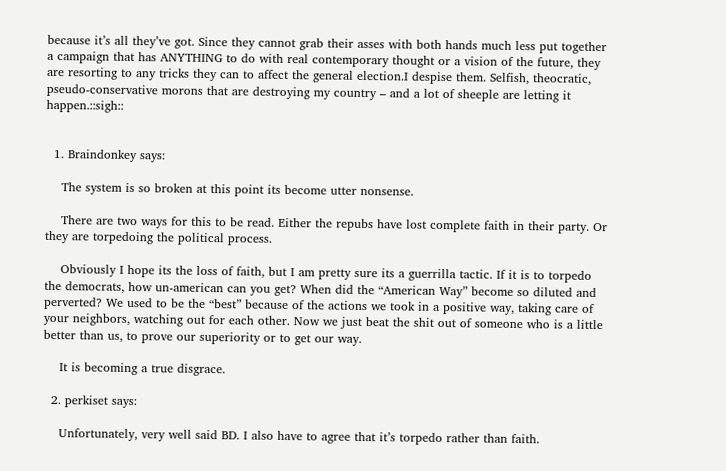because it’s all they’ve got. Since they cannot grab their asses with both hands much less put together a campaign that has ANYTHING to do with real contemporary thought or a vision of the future, they are resorting to any tricks they can to affect the general election.I despise them. Selfish, theocratic, pseudo-conservative morons that are destroying my country – and a lot of sheeple are letting it happen.::sigh::


  1. Braindonkey says:

    The system is so broken at this point its become utter nonsense.

    There are two ways for this to be read. Either the repubs have lost complete faith in their party. Or they are torpedoing the political process.

    Obviously I hope its the loss of faith, but I am pretty sure its a guerrilla tactic. If it is to torpedo the democrats, how un-american can you get? When did the “American Way” become so diluted and perverted? We used to be the “best” because of the actions we took in a positive way, taking care of your neighbors, watching out for each other. Now we just beat the shit out of someone who is a little better than us, to prove our superiority or to get our way.

    It is becoming a true disgrace.

  2. perkiset says:

    Unfortunately, very well said BD. I also have to agree that it’s torpedo rather than faith.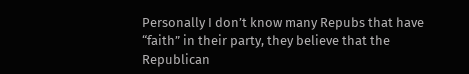Personally I don’t know many Repubs that have “faith” in their party, they believe that the Republican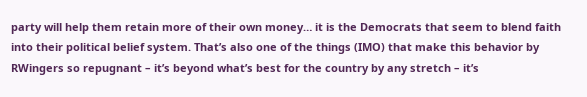party will help them retain more of their own money… it is the Democrats that seem to blend faith into their political belief system. That’s also one of the things (IMO) that make this behavior by RWingers so repugnant – it’s beyond what’s best for the country by any stretch – it’s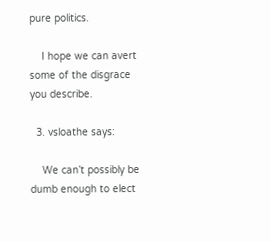pure politics.

    I hope we can avert some of the disgrace you describe.

  3. vsloathe says:

    We can’t possibly be dumb enough to elect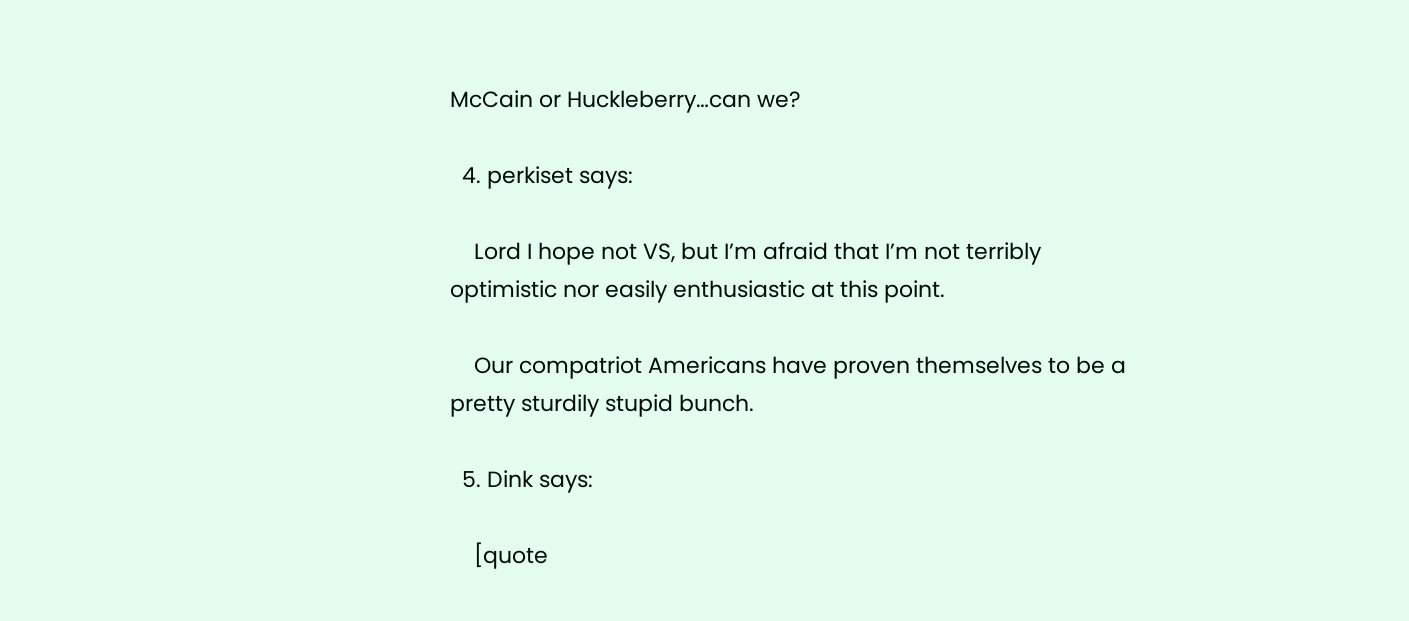McCain or Huckleberry…can we?

  4. perkiset says:

    Lord I hope not VS, but I’m afraid that I’m not terribly optimistic nor easily enthusiastic at this point.

    Our compatriot Americans have proven themselves to be a pretty sturdily stupid bunch.

  5. Dink says:

    [quote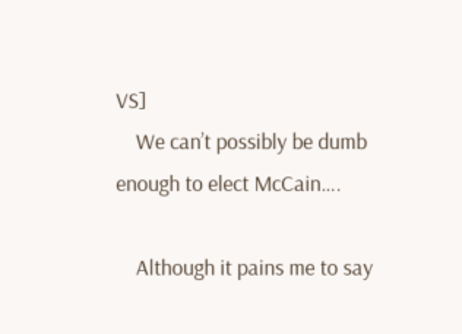VS]
    We can’t possibly be dumb enough to elect McCain….

    Although it pains me to say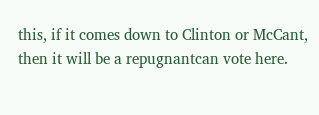this, if it comes down to Clinton or McCant, then it will be a repugnantcan vote here.